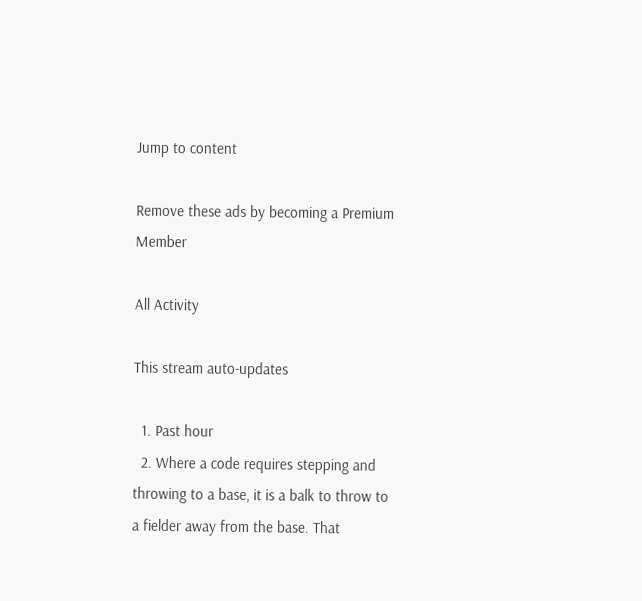Jump to content

Remove these ads by becoming a Premium Member

All Activity

This stream auto-updates

  1. Past hour
  2. Where a code requires stepping and throwing to a base, it is a balk to throw to a fielder away from the base. That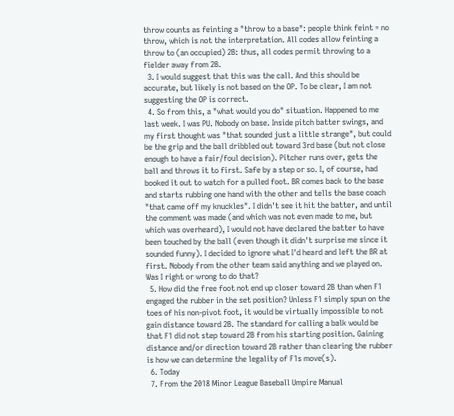throw counts as feinting a "throw to a base": people think feint = no throw, which is not the interpretation. All codes allow feinting a throw to (an occupied) 2B: thus, all codes permit throwing to a fielder away from 2B.
  3. I would suggest that this was the call. And this should be accurate, but likely is not based on the OP. To be clear, I am not suggesting the OP is correct.
  4. So from this, a "what would you do" situation. Happened to me last week. I was PU. Nobody on base. Inside pitch batter swings, and my first thought was "that sounded just a little strange", but could be the grip and the ball dribbled out toward 3rd base (but not close enough to have a fair/foul decision). Pitcher runs over, gets the ball and throws it to first. Safe by a step or so. I, of course, had booked it out to watch for a pulled foot. BR comes back to the base and starts rubbing one hand with the other and tells the base coach "that came off my knuckles". I didn't see it hit the batter, and until the comment was made (and which was not even made to me, but which was overheard), I would not have declared the batter to have been touched by the ball (even though it didn't surprise me since it sounded funny). I decided to ignore what I'd heard and left the BR at first. Nobody from the other team said anything and we played on. Was I right or wrong to do that?
  5. How did the free foot not end up closer toward 2B than when F1 engaged the rubber in the set position? Unless F1 simply spun on the toes of his non-pivot foot, it would be virtually impossible to not gain distance toward 2B. The standard for calling a balk would be that F1 did not step toward 2B from his starting position. Gaining distance and/or direction toward 2B rather than clearing the rubber is how we can determine the legality of F1s move(s).
  6. Today
  7. From the 2018 Minor League Baseball Umpire Manual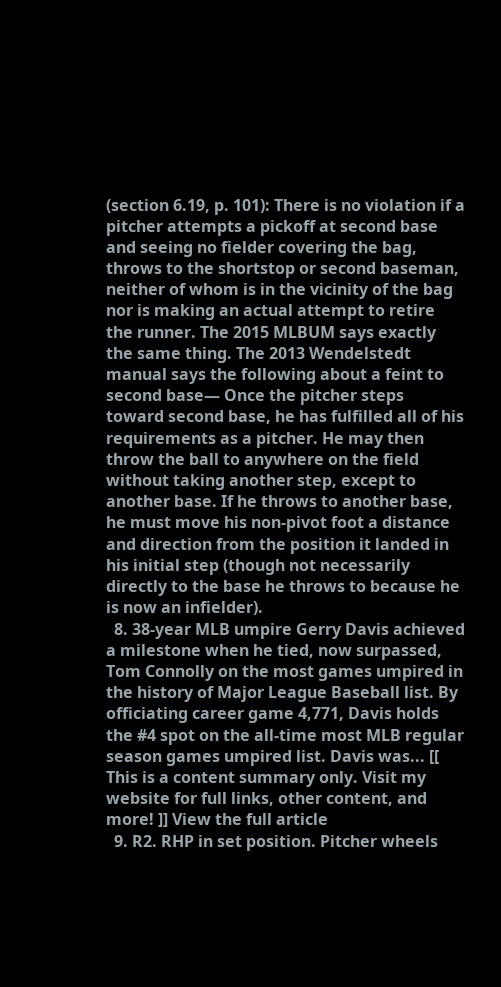(section 6.19, p. 101): There is no violation if a pitcher attempts a pickoff at second base and seeing no fielder covering the bag, throws to the shortstop or second baseman, neither of whom is in the vicinity of the bag nor is making an actual attempt to retire the runner. The 2015 MLBUM says exactly the same thing. The 2013 Wendelstedt manual says the following about a feint to second base— Once the pitcher steps toward second base, he has fulfilled all of his requirements as a pitcher. He may then throw the ball to anywhere on the field without taking another step, except to another base. If he throws to another base, he must move his non-pivot foot a distance and direction from the position it landed in his initial step (though not necessarily directly to the base he throws to because he is now an infielder).
  8. 38-year MLB umpire Gerry Davis achieved a milestone when he tied, now surpassed, Tom Connolly on the most games umpired in the history of Major League Baseball list. By officiating career game 4,771, Davis holds the #4 spot on the all-time most MLB regular season games umpired list. Davis was... [[ This is a content summary only. Visit my website for full links, other content, and more! ]] View the full article
  9. R2. RHP in set position. Pitcher wheels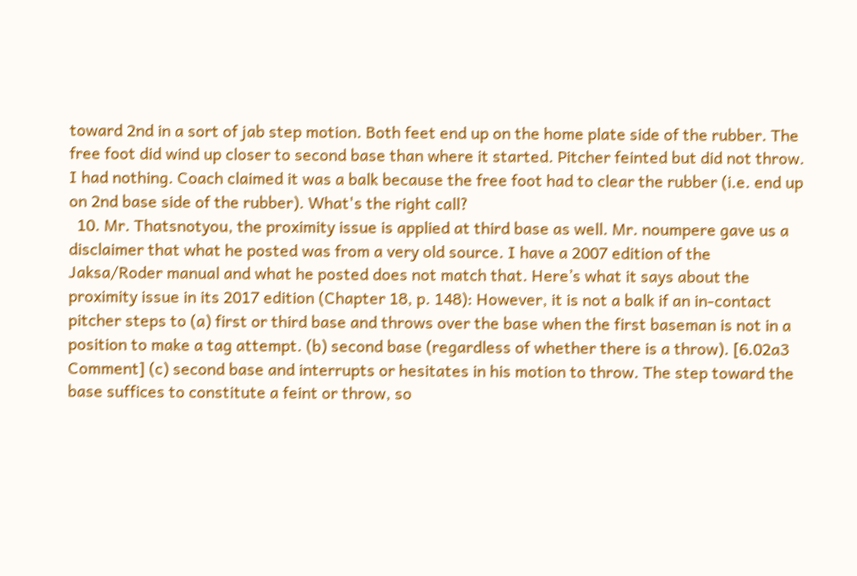toward 2nd in a sort of jab step motion. Both feet end up on the home plate side of the rubber. The free foot did wind up closer to second base than where it started. Pitcher feinted but did not throw. I had nothing. Coach claimed it was a balk because the free foot had to clear the rubber (i.e. end up on 2nd base side of the rubber). What's the right call?
  10. Mr. Thatsnotyou, the proximity issue is applied at third base as well. Mr. noumpere gave us a disclaimer that what he posted was from a very old source. I have a 2007 edition of the Jaksa/Roder manual and what he posted does not match that. Here’s what it says about the proximity issue in its 2017 edition (Chapter 18, p. 148): However, it is not a balk if an in-contact pitcher steps to (a) first or third base and throws over the base when the first baseman is not in a position to make a tag attempt. (b) second base (regardless of whether there is a throw). [6.02a3 Comment] (c) second base and interrupts or hesitates in his motion to throw. The step toward the base suffices to constitute a feint or throw, so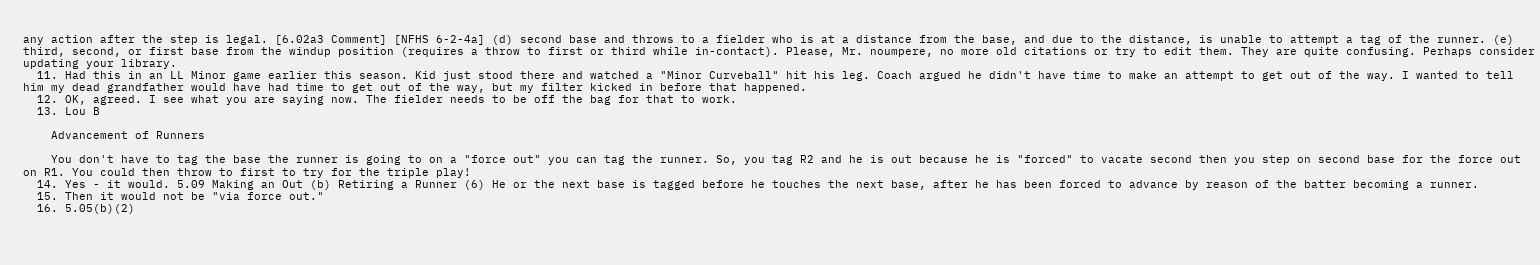any action after the step is legal. [6.02a3 Comment] [NFHS 6-2-4a] (d) second base and throws to a fielder who is at a distance from the base, and due to the distance, is unable to attempt a tag of the runner. (e) third, second, or first base from the windup position (requires a throw to first or third while in-contact). Please, Mr. noumpere, no more old citations or try to edit them. They are quite confusing. Perhaps consider updating your library.
  11. Had this in an LL Minor game earlier this season. Kid just stood there and watched a "Minor Curveball" hit his leg. Coach argued he didn't have time to make an attempt to get out of the way. I wanted to tell him my dead grandfather would have had time to get out of the way, but my filter kicked in before that happened.
  12. OK, agreed. I see what you are saying now. The fielder needs to be off the bag for that to work.
  13. Lou B

    Advancement of Runners

    You don't have to tag the base the runner is going to on a "force out" you can tag the runner. So, you tag R2 and he is out because he is "forced" to vacate second then you step on second base for the force out on R1. You could then throw to first to try for the triple play!
  14. Yes - it would. 5.09 Making an Out (b) Retiring a Runner (6) He or the next base is tagged before he touches the next base, after he has been forced to advance by reason of the batter becoming a runner.
  15. Then it would not be "via force out."
  16. 5.05(b)(2)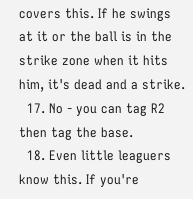covers this. If he swings at it or the ball is in the strike zone when it hits him, it's dead and a strike.
  17. No - you can tag R2 then tag the base.
  18. Even little leaguers know this. If you're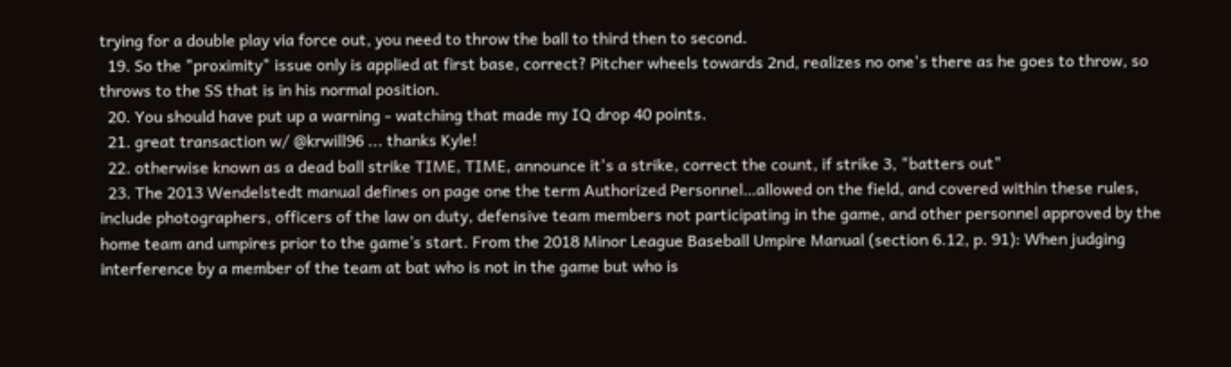trying for a double play via force out, you need to throw the ball to third then to second.
  19. So the "proximity" issue only is applied at first base, correct? Pitcher wheels towards 2nd, realizes no one's there as he goes to throw, so throws to the SS that is in his normal position.
  20. You should have put up a warning - watching that made my IQ drop 40 points.
  21. great transaction w/ @krwill96 ... thanks Kyle!
  22. otherwise known as a dead ball strike TIME, TIME, announce it's a strike, correct the count, if strike 3, "batters out"
  23. The 2013 Wendelstedt manual defines on page one the term Authorized Personnel…allowed on the field, and covered within these rules, include photographers, officers of the law on duty, defensive team members not participating in the game, and other personnel approved by the home team and umpires prior to the game’s start. From the 2018 Minor League Baseball Umpire Manual (section 6.12, p. 91): When judging interference by a member of the team at bat who is not in the game but who is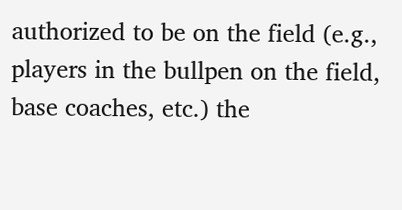authorized to be on the field (e.g., players in the bullpen on the field, base coaches, etc.) the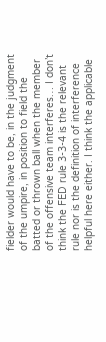fielder would have to be, in the judgment of the umpire, in position to field the batted or thrown ball when the member of the offensive team interferes… I don’t think the FED rule 3-3-4 is the relevant rule nor is the definition of interference helpful here either. I think the applicable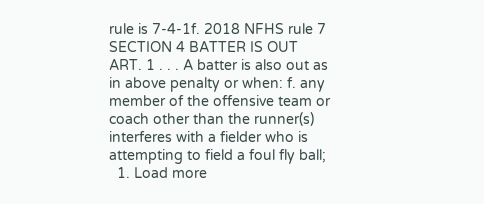rule is 7-4-1f. 2018 NFHS rule 7 SECTION 4 BATTER IS OUT ART. 1 . . . A batter is also out as in above penalty or when: f. any member of the offensive team or coach other than the runner(s) interferes with a fielder who is attempting to field a foul fly ball;
  1. Load more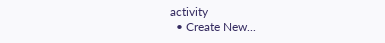activity
  • Create New...